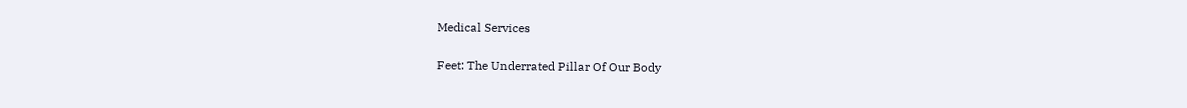Medical Services

Feet: The Underrated Pillar Of Our Body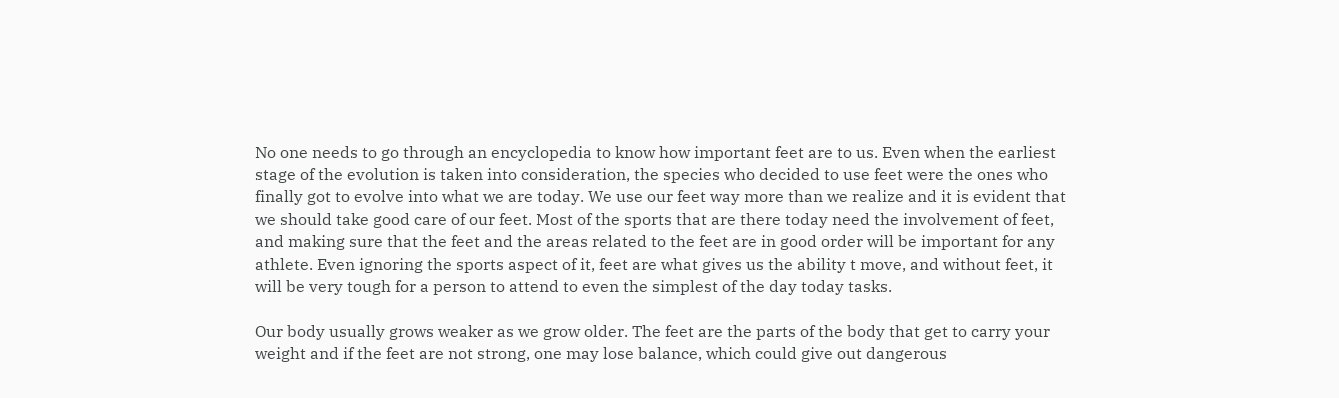No one needs to go through an encyclopedia to know how important feet are to us. Even when the earliest stage of the evolution is taken into consideration, the species who decided to use feet were the ones who finally got to evolve into what we are today. We use our feet way more than we realize and it is evident that we should take good care of our feet. Most of the sports that are there today need the involvement of feet, and making sure that the feet and the areas related to the feet are in good order will be important for any athlete. Even ignoring the sports aspect of it, feet are what gives us the ability t move, and without feet, it will be very tough for a person to attend to even the simplest of the day today tasks.

Our body usually grows weaker as we grow older. The feet are the parts of the body that get to carry your weight and if the feet are not strong, one may lose balance, which could give out dangerous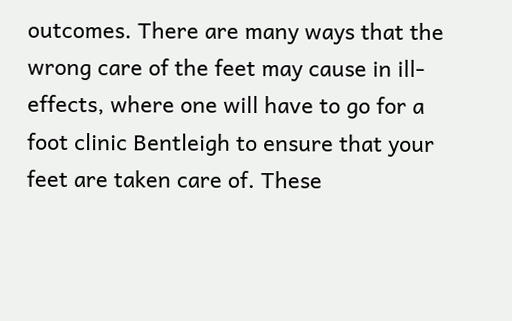outcomes. There are many ways that the wrong care of the feet may cause in ill-effects, where one will have to go for a foot clinic Bentleigh to ensure that your feet are taken care of. These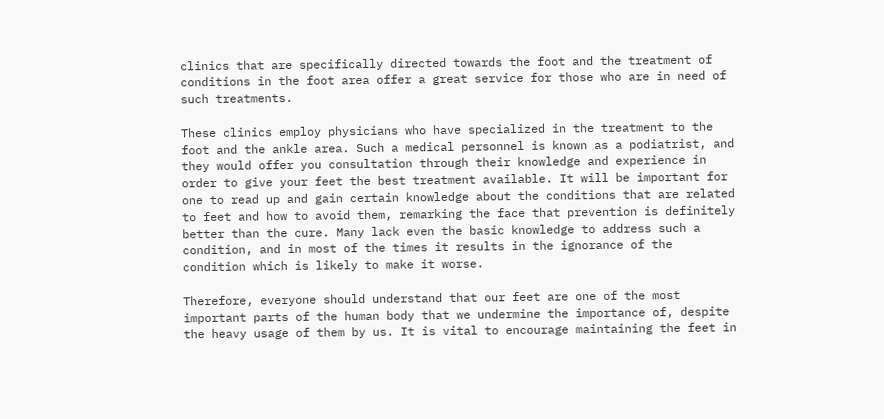clinics that are specifically directed towards the foot and the treatment of conditions in the foot area offer a great service for those who are in need of such treatments.

These clinics employ physicians who have specialized in the treatment to the foot and the ankle area. Such a medical personnel is known as a podiatrist, and they would offer you consultation through their knowledge and experience in order to give your feet the best treatment available. It will be important for one to read up and gain certain knowledge about the conditions that are related to feet and how to avoid them, remarking the face that prevention is definitely better than the cure. Many lack even the basic knowledge to address such a condition, and in most of the times it results in the ignorance of the condition which is likely to make it worse.

Therefore, everyone should understand that our feet are one of the most important parts of the human body that we undermine the importance of, despite the heavy usage of them by us. It is vital to encourage maintaining the feet in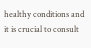healthy conditions and it is crucial to consult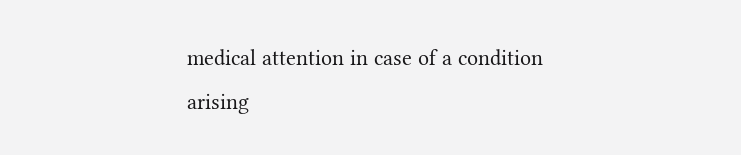medical attention in case of a condition arising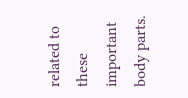related to these important body parts.